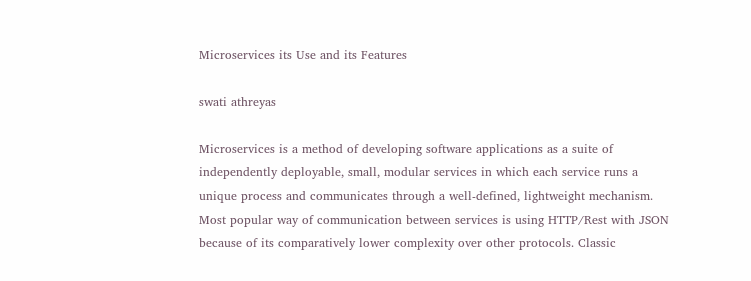Microservices its Use and its Features

swati athreyas

Microservices is a method of developing software applications as a suite of independently deployable, small, modular services in which each service runs a unique process and communicates through a well-defined, lightweight mechanism. Most popular way of communication between services is using HTTP/Rest with JSON because of its comparatively lower complexity over other protocols. Classic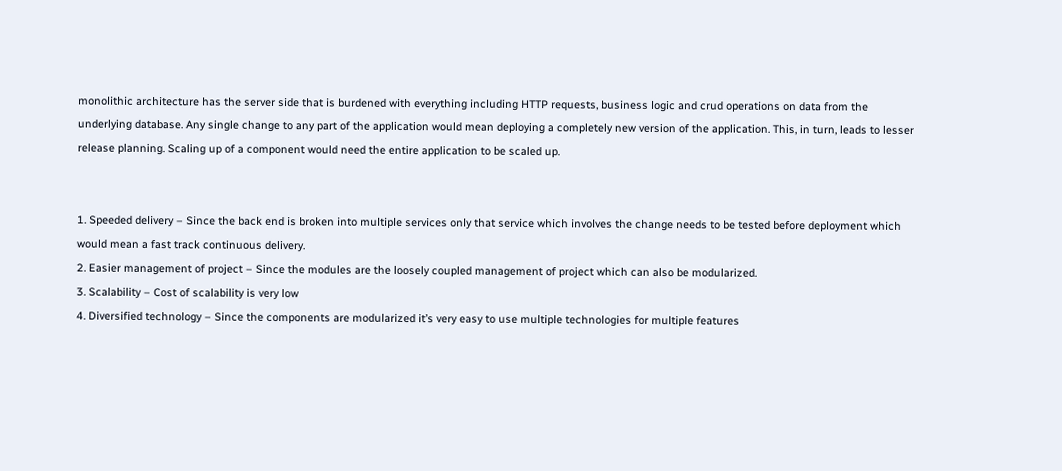monolithic architecture has the server side that is burdened with everything including HTTP requests, business logic and crud operations on data from the underlying database. Any single change to any part of the application would mean deploying a completely new version of the application. This, in turn, leads to lesser release planning. Scaling up of a component would need the entire application to be scaled up.


1. Speeded delivery – Since the back end is broken into multiple services only that service which involves the change needs to be tested before deployment which would mean a fast track continuous delivery.
2. Easier management of project – Since the modules are the loosely coupled management of project which can also be modularized.
3. Scalability – Cost of scalability is very low
4. Diversified technology – Since the components are modularized it’s very easy to use multiple technologies for multiple features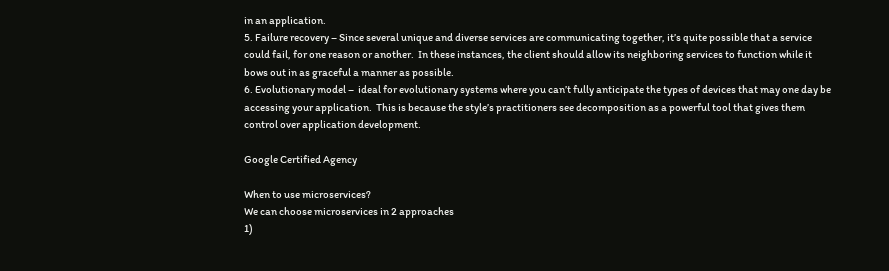in an application.
5. Failure recovery – Since several unique and diverse services are communicating together, it’s quite possible that a service could fail, for one reason or another.  In these instances, the client should allow its neighboring services to function while it bows out in as graceful a manner as possible.
6. Evolutionary model –  ideal for evolutionary systems where you can’t fully anticipate the types of devices that may one day be accessing your application.  This is because the style’s practitioners see decomposition as a powerful tool that gives them control over application development.

Google Certified Agency

When to use microservices?
We can choose microservices in 2 approaches
1)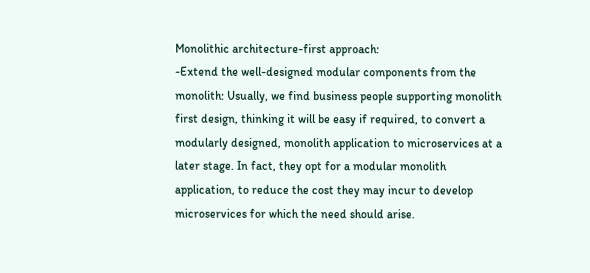Monolithic architecture-first approach:
-Extend the well-designed modular components from the monolith: Usually, we find business people supporting monolith first design, thinking it will be easy if required, to convert a modularly designed, monolith application to microservices at a later stage. In fact, they opt for a modular monolith application, to reduce the cost they may incur to develop microservices for which the need should arise.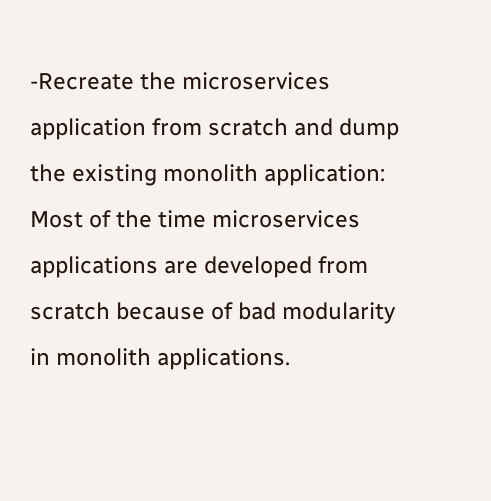-Recreate the microservices application from scratch and dump the existing monolith application: Most of the time microservices applications are developed from scratch because of bad modularity in monolith applications.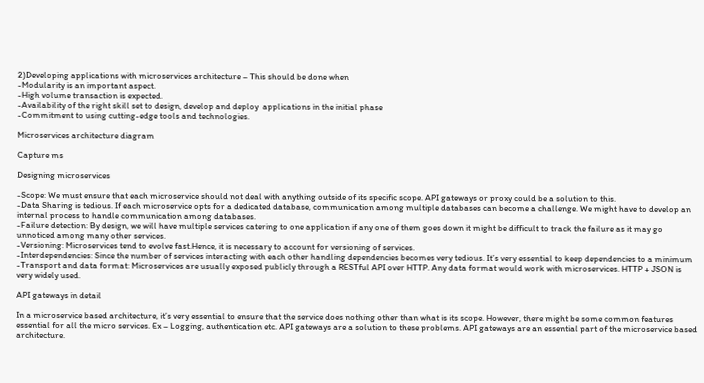2)Developing applications with microservices architecture – This should be done when
-Modularity is an important aspect.
-High volume transaction is expected.
-Availability of the right skill set to design, develop and deploy  applications in the initial phase
-Commitment to using cutting-edge tools and technologies.

Microservices architecture diagram

Capture ms

Designing microservices

-Scope: We must ensure that each microservice should not deal with anything outside of its specific scope. API gateways or proxy could be a solution to this.
-Data Sharing is tedious. If each microservice opts for a dedicated database, communication among multiple databases can become a challenge. We might have to develop an internal process to handle communication among databases.
-Failure detection: By design, we will have multiple services catering to one application if any one of them goes down it might be difficult to track the failure as it may go unnoticed among many other services.
-Versioning: Microservices tend to evolve fast.Hence, it is necessary to account for versioning of services.
-Interdependencies: Since the number of services interacting with each other handling dependencies becomes very tedious. It’s very essential to keep dependencies to a minimum
-Transport and data format: Microservices are usually exposed publicly through a RESTful API over HTTP. Any data format would work with microservices. HTTP + JSON is very widely used.

API gateways in detail

In a microservice based architecture, it’s very essential to ensure that the service does nothing other than what is its scope. However, there might be some common features essential for all the micro services. Ex – Logging, authentication etc. API gateways are a solution to these problems. API gateways are an essential part of the microservice based architecture.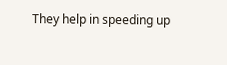They help in speeding up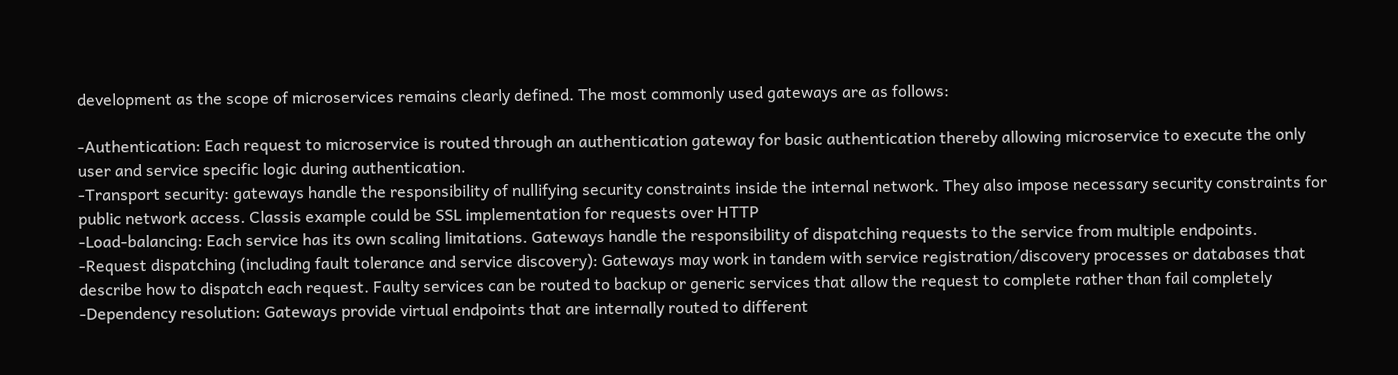development as the scope of microservices remains clearly defined. The most commonly used gateways are as follows:

-Authentication: Each request to microservice is routed through an authentication gateway for basic authentication thereby allowing microservice to execute the only user and service specific logic during authentication.
-Transport security: gateways handle the responsibility of nullifying security constraints inside the internal network. They also impose necessary security constraints for public network access. Classis example could be SSL implementation for requests over HTTP
-Load-balancing: Each service has its own scaling limitations. Gateways handle the responsibility of dispatching requests to the service from multiple endpoints.
-Request dispatching (including fault tolerance and service discovery): Gateways may work in tandem with service registration/discovery processes or databases that describe how to dispatch each request. Faulty services can be routed to backup or generic services that allow the request to complete rather than fail completely
-Dependency resolution: Gateways provide virtual endpoints that are internally routed to different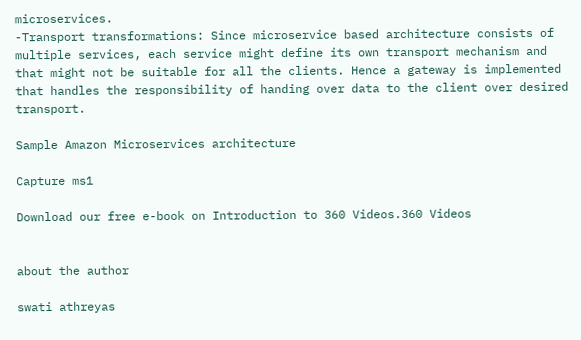microservices.
-Transport transformations: Since microservice based architecture consists of multiple services, each service might define its own transport mechanism and that might not be suitable for all the clients. Hence a gateway is implemented that handles the responsibility of handing over data to the client over desired transport.

Sample Amazon Microservices architecture

Capture ms1

Download our free e-book on Introduction to 360 Videos.360 Videos


about the author

swati athreyas